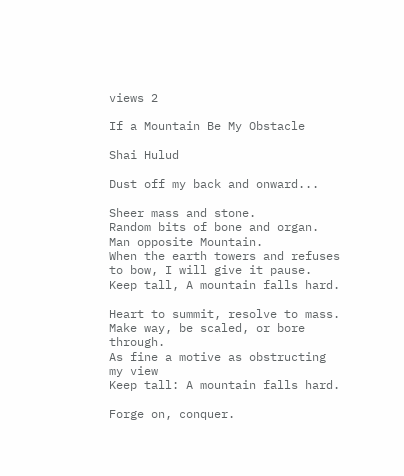views 2

If a Mountain Be My Obstacle

Shai Hulud

Dust off my back and onward...

Sheer mass and stone.
Random bits of bone and organ.
Man opposite Mountain.
When the earth towers and refuses to bow, I will give it pause.
Keep tall, A mountain falls hard.

Heart to summit, resolve to mass.
Make way, be scaled, or bore through.
As fine a motive as obstructing my view
Keep tall: A mountain falls hard.

Forge on, conquer.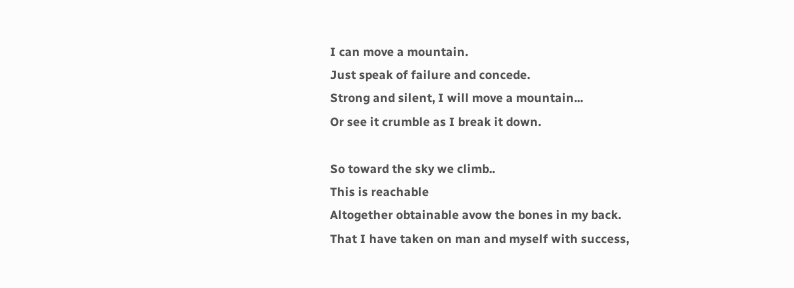I can move a mountain.
Just speak of failure and concede.
Strong and silent, I will move a mountain...
Or see it crumble as I break it down.

So toward the sky we climb..
This is reachable
Altogether obtainable avow the bones in my back.
That I have taken on man and myself with success,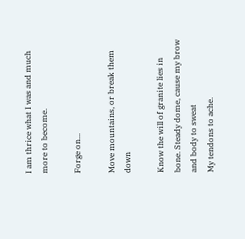I am thrice what I was and much more to become.

Forge on...

Move mountains, or break them down

Know the will of granite lies in bone. Steady dome, cause my brow and body to sweat
My tendons to ache.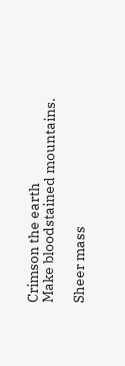Crimson the earth
Make bloodstained mountains.

Sheer mass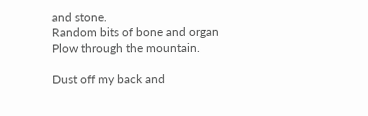and stone.
Random bits of bone and organ
Plow through the mountain.

Dust off my back and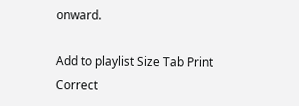onward.

Add to playlist Size Tab Print Correct